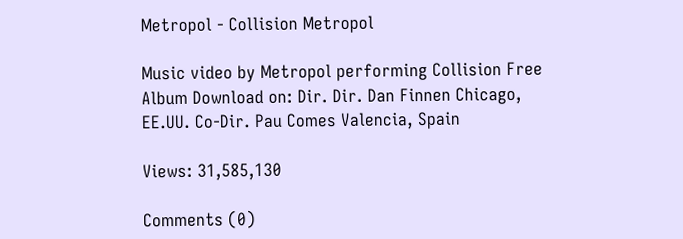Metropol - Collision Metropol

Music video by Metropol performing Collision Free Album Download on: Dir. Dir. Dan Finnen Chicago, EE.UU. Co-Dir. Pau Comes Valencia, Spain

Views: 31,585,130

Comments (0)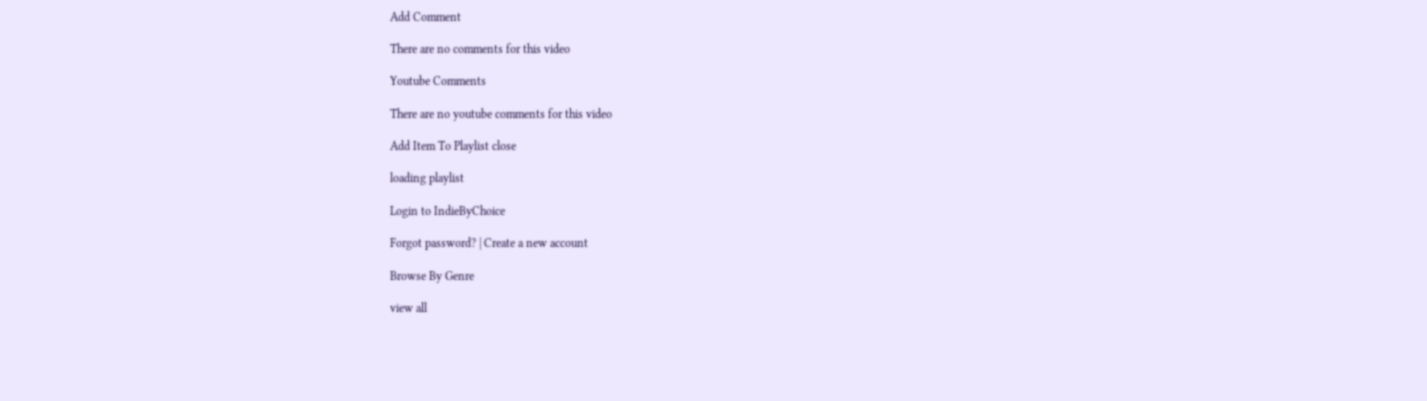Add Comment

There are no comments for this video

Youtube Comments

There are no youtube comments for this video

Add Item To Playlist close

loading playlist

Login to IndieByChoice

Forgot password? | Create a new account

Browse By Genre

view all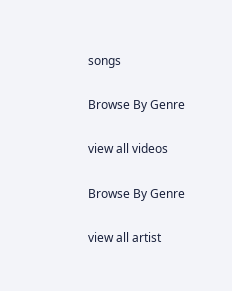songs

Browse By Genre

view all videos

Browse By Genre

view all artist